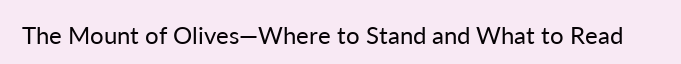The Mount of Olives—Where to Stand and What to Read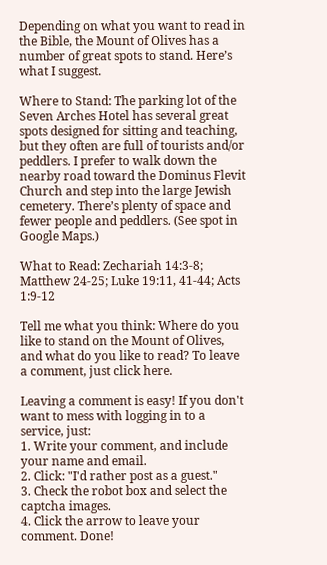Depending on what you want to read in the Bible, the Mount of Olives has a number of great spots to stand. Here’s what I suggest.

Where to Stand: The parking lot of the Seven Arches Hotel has several great spots designed for sitting and teaching, but they often are full of tourists and/or peddlers. I prefer to walk down the nearby road toward the Dominus Flevit Church and step into the large Jewish cemetery. There’s plenty of space and fewer people and peddlers. (See spot in Google Maps.)

What to Read: Zechariah 14:3-8; Matthew 24-25; Luke 19:11, 41-44; Acts 1:9-12

Tell me what you think: Where do you like to stand on the Mount of Olives, and what do you like to read? To leave a comment, just click here.

Leaving a comment is easy! If you don't want to mess with logging in to a service, just:
1. Write your comment, and include your name and email.
2. Click: "I'd rather post as a guest."
3. Check the robot box and select the captcha images.
4. Click the arrow to leave your comment. Done!